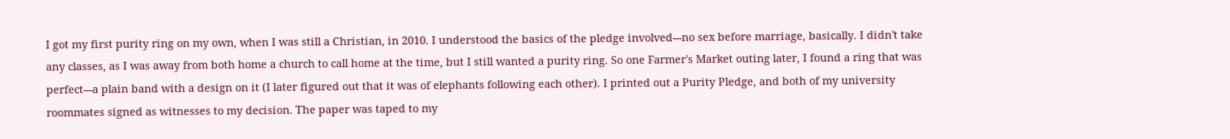I got my first purity ring on my own, when I was still a Christian, in 2010. I understood the basics of the pledge involved---no sex before marriage, basically. I didn't take any classes, as I was away from both home a church to call home at the time, but I still wanted a purity ring. So one Farmer's Market outing later, I found a ring that was perfect---a plain band with a design on it (I later figured out that it was of elephants following each other). I printed out a Purity Pledge, and both of my university roommates signed as witnesses to my decision. The paper was taped to my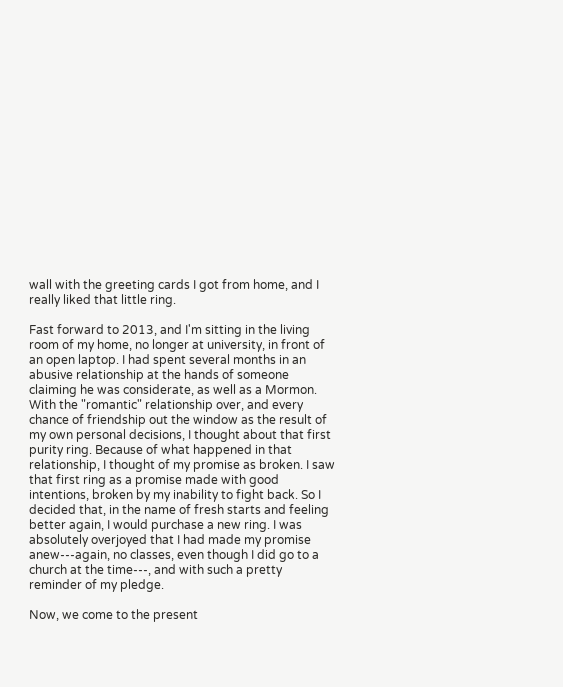wall with the greeting cards I got from home, and I really liked that little ring.

Fast forward to 2013, and I'm sitting in the living room of my home, no longer at university, in front of an open laptop. I had spent several months in an abusive relationship at the hands of someone claiming he was considerate, as well as a Mormon. With the "romantic" relationship over, and every chance of friendship out the window as the result of my own personal decisions, I thought about that first purity ring. Because of what happened in that relationship, I thought of my promise as broken. I saw that first ring as a promise made with good intentions, broken by my inability to fight back. So I decided that, in the name of fresh starts and feeling better again, I would purchase a new ring. I was absolutely overjoyed that I had made my promise anew---again, no classes, even though I did go to a church at the time---, and with such a pretty reminder of my pledge.

Now, we come to the present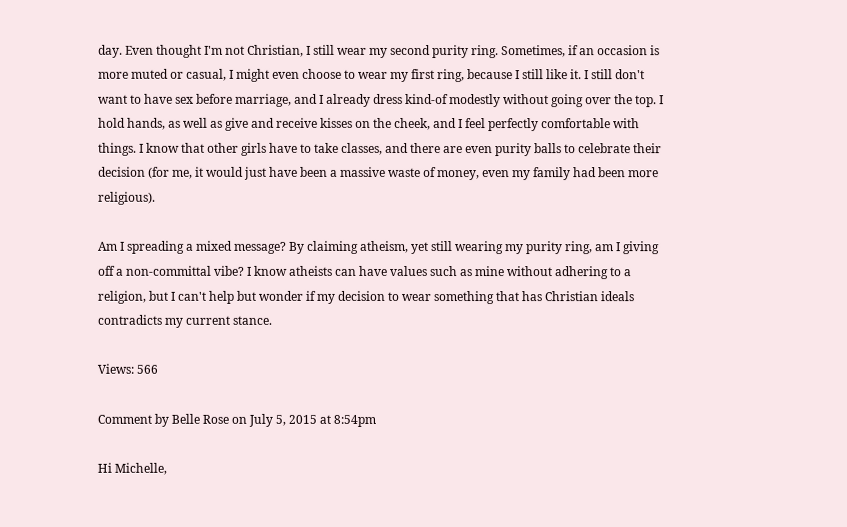day. Even thought I'm not Christian, I still wear my second purity ring. Sometimes, if an occasion is more muted or casual, I might even choose to wear my first ring, because I still like it. I still don't want to have sex before marriage, and I already dress kind-of modestly without going over the top. I hold hands, as well as give and receive kisses on the cheek, and I feel perfectly comfortable with things. I know that other girls have to take classes, and there are even purity balls to celebrate their decision (for me, it would just have been a massive waste of money, even my family had been more religious).

Am I spreading a mixed message? By claiming atheism, yet still wearing my purity ring, am I giving off a non-committal vibe? I know atheists can have values such as mine without adhering to a religion, but I can't help but wonder if my decision to wear something that has Christian ideals contradicts my current stance.

Views: 566

Comment by Belle Rose on July 5, 2015 at 8:54pm

Hi Michelle,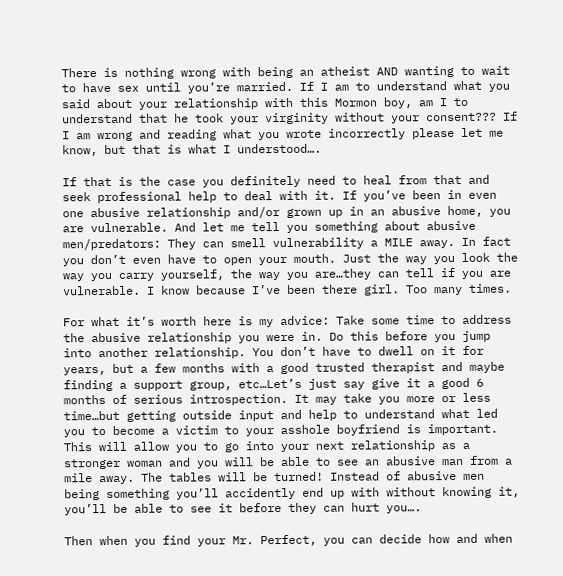There is nothing wrong with being an atheist AND wanting to wait to have sex until you’re married. If I am to understand what you said about your relationship with this Mormon boy, am I to understand that he took your virginity without your consent??? If I am wrong and reading what you wrote incorrectly please let me know, but that is what I understood….

If that is the case you definitely need to heal from that and seek professional help to deal with it. If you’ve been in even one abusive relationship and/or grown up in an abusive home, you are vulnerable. And let me tell you something about abusive men/predators: They can smell vulnerability a MILE away. In fact you don’t even have to open your mouth. Just the way you look the way you carry yourself, the way you are…they can tell if you are vulnerable. I know because I’ve been there girl. Too many times.

For what it’s worth here is my advice: Take some time to address the abusive relationship you were in. Do this before you jump into another relationship. You don’t have to dwell on it for years, but a few months with a good trusted therapist and maybe finding a support group, etc…Let’s just say give it a good 6 months of serious introspection. It may take you more or less time…but getting outside input and help to understand what led you to become a victim to your asshole boyfriend is important. This will allow you to go into your next relationship as a stronger woman and you will be able to see an abusive man from a mile away. The tables will be turned! Instead of abusive men being something you’ll accidently end up with without knowing it, you’ll be able to see it before they can hurt you….

Then when you find your Mr. Perfect, you can decide how and when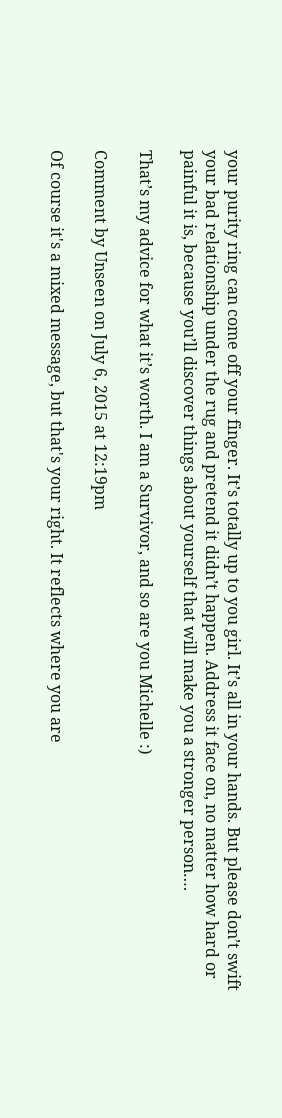your purity ring can come off your finger. It’s totally up to you girl. It’s all in your hands. But please don’t swift your bad relationship under the rug and pretend it didn’t happen. Address it face on, no matter how hard or painful it is, because you’ll discover things about yourself that will make you a stronger person….

That’s my advice for what it’s worth. I am a Survivor, and so are you Michelle :)

Comment by Unseen on July 6, 2015 at 12:19pm

Of course it's a mixed message, but that's your right. It reflects where you are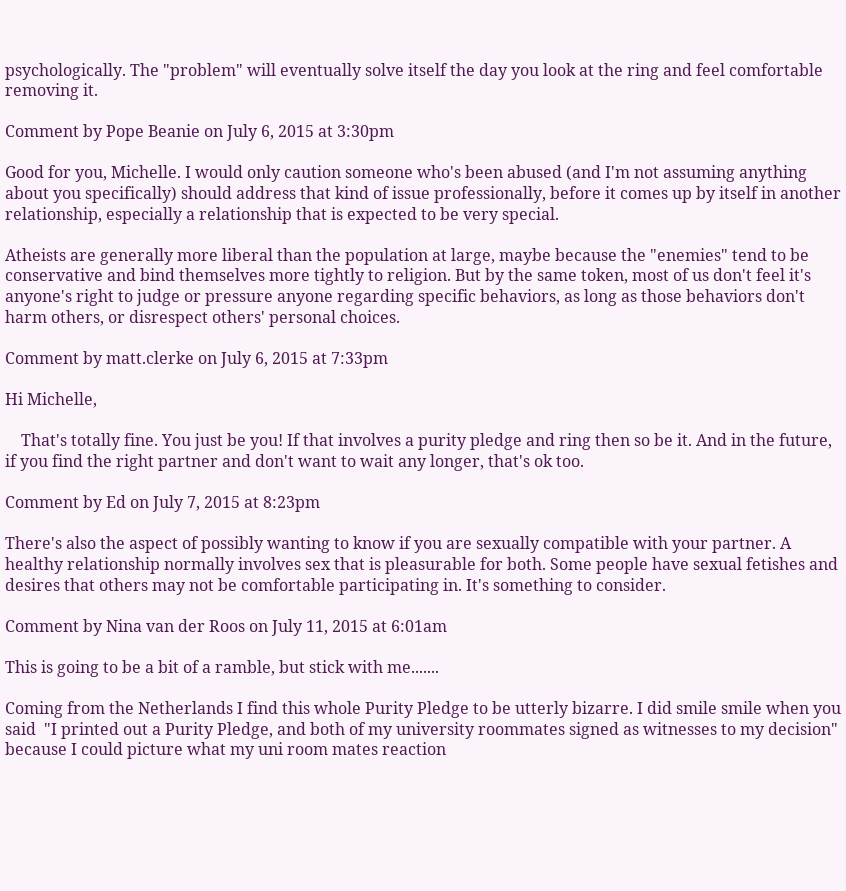psychologically. The "problem" will eventually solve itself the day you look at the ring and feel comfortable removing it.

Comment by Pope Beanie on July 6, 2015 at 3:30pm

Good for you, Michelle. I would only caution someone who's been abused (and I'm not assuming anything about you specifically) should address that kind of issue professionally, before it comes up by itself in another relationship, especially a relationship that is expected to be very special.

Atheists are generally more liberal than the population at large, maybe because the "enemies" tend to be conservative and bind themselves more tightly to religion. But by the same token, most of us don't feel it's anyone's right to judge or pressure anyone regarding specific behaviors, as long as those behaviors don't harm others, or disrespect others' personal choices.

Comment by matt.clerke on July 6, 2015 at 7:33pm

Hi Michelle,

    That's totally fine. You just be you! If that involves a purity pledge and ring then so be it. And in the future, if you find the right partner and don't want to wait any longer, that's ok too.

Comment by Ed on July 7, 2015 at 8:23pm

There's also the aspect of possibly wanting to know if you are sexually compatible with your partner. A healthy relationship normally involves sex that is pleasurable for both. Some people have sexual fetishes and desires that others may not be comfortable participating in. It's something to consider.

Comment by Nina van der Roos on July 11, 2015 at 6:01am

This is going to be a bit of a ramble, but stick with me.......

Coming from the Netherlands I find this whole Purity Pledge to be utterly bizarre. I did smile smile when you said  "I printed out a Purity Pledge, and both of my university roommates signed as witnesses to my decision" because I could picture what my uni room mates reaction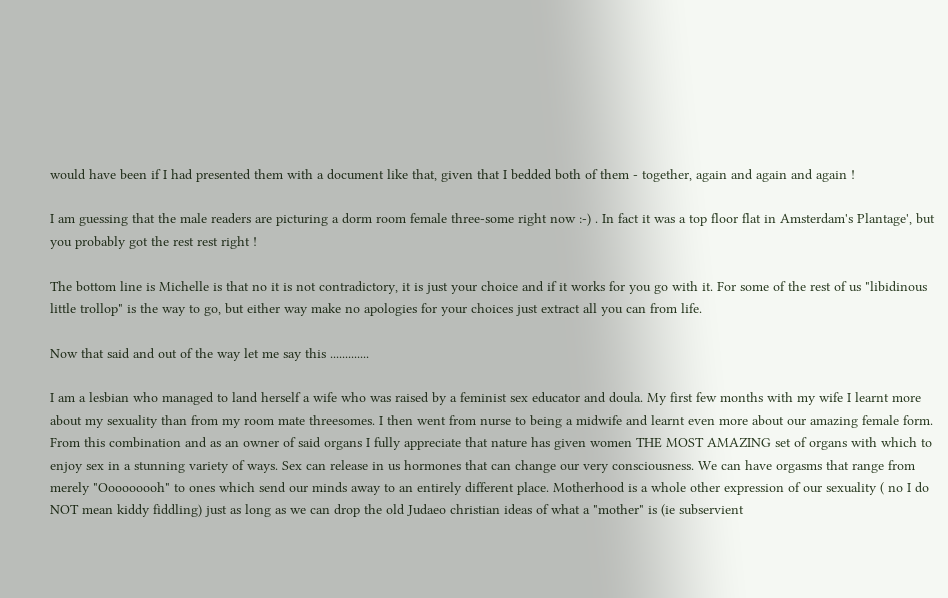would have been if I had presented them with a document like that, given that I bedded both of them - together, again and again and again !

I am guessing that the male readers are picturing a dorm room female three-some right now :-) . In fact it was a top floor flat in Amsterdam's Plantage', but you probably got the rest rest right !

The bottom line is Michelle is that no it is not contradictory, it is just your choice and if it works for you go with it. For some of the rest of us "libidinous little trollop" is the way to go, but either way make no apologies for your choices just extract all you can from life.

Now that said and out of the way let me say this .............

I am a lesbian who managed to land herself a wife who was raised by a feminist sex educator and doula. My first few months with my wife I learnt more about my sexuality than from my room mate threesomes. I then went from nurse to being a midwife and learnt even more about our amazing female form. From this combination and as an owner of said organs I fully appreciate that nature has given women THE MOST AMAZING set of organs with which to enjoy sex in a stunning variety of ways. Sex can release in us hormones that can change our very consciousness. We can have orgasms that range from merely "Ooooooooh" to ones which send our minds away to an entirely different place. Motherhood is a whole other expression of our sexuality ( no I do NOT mean kiddy fiddling) just as long as we can drop the old Judaeo christian ideas of what a "mother" is (ie subservient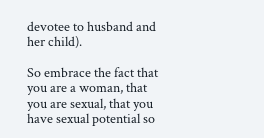devotee to husband and her child).

So embrace the fact that you are a woman, that you are sexual, that you have sexual potential so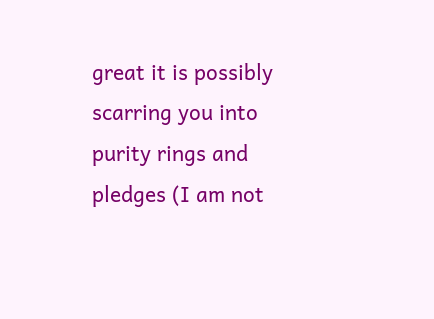great it is possibly scarring you into purity rings and pledges (I am not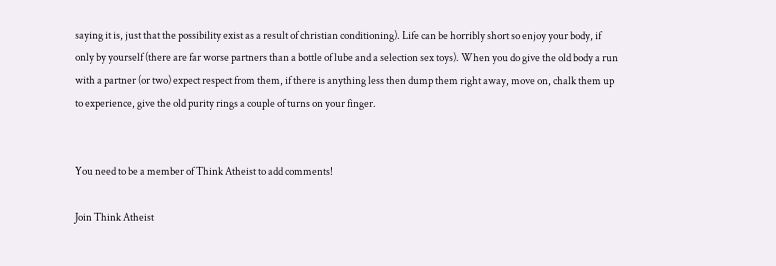saying it is, just that the possibility exist as a result of christian conditioning). Life can be horribly short so enjoy your body, if only by yourself (there are far worse partners than a bottle of lube and a selection sex toys). When you do give the old body a run with a partner (or two) expect respect from them, if there is anything less then dump them right away, move on, chalk them up to experience, give the old purity rings a couple of turns on your finger.


You need to be a member of Think Atheist to add comments!

Join Think Atheist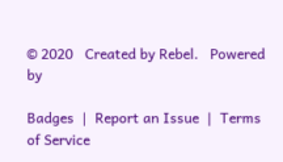© 2020   Created by Rebel.   Powered by

Badges  |  Report an Issue  |  Terms of Service